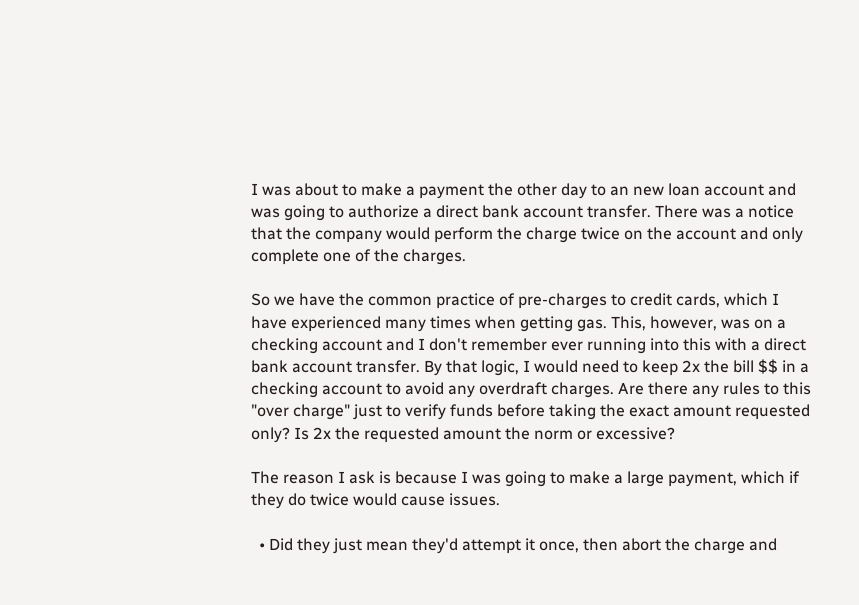I was about to make a payment the other day to an new loan account and was going to authorize a direct bank account transfer. There was a notice that the company would perform the charge twice on the account and only complete one of the charges.

So we have the common practice of pre-charges to credit cards, which I have experienced many times when getting gas. This, however, was on a checking account and I don't remember ever running into this with a direct bank account transfer. By that logic, I would need to keep 2x the bill $$ in a checking account to avoid any overdraft charges. Are there any rules to this "over charge" just to verify funds before taking the exact amount requested only? Is 2x the requested amount the norm or excessive?

The reason I ask is because I was going to make a large payment, which if they do twice would cause issues.

  • Did they just mean they'd attempt it once, then abort the charge and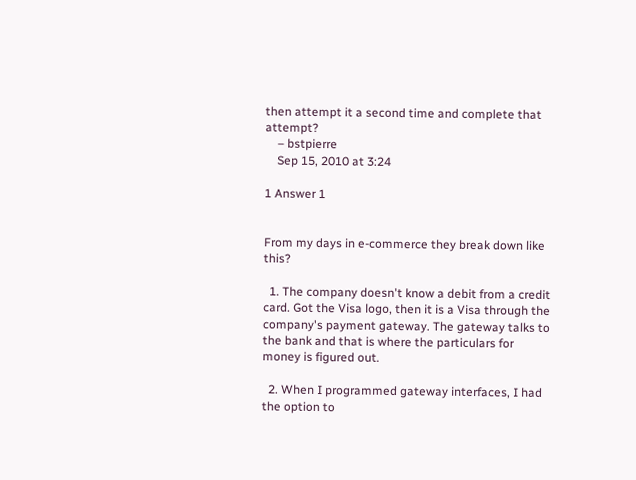then attempt it a second time and complete that attempt?
    – bstpierre
    Sep 15, 2010 at 3:24

1 Answer 1


From my days in e-commerce they break down like this?

  1. The company doesn't know a debit from a credit card. Got the Visa logo, then it is a Visa through the company's payment gateway. The gateway talks to the bank and that is where the particulars for money is figured out.

  2. When I programmed gateway interfaces, I had the option to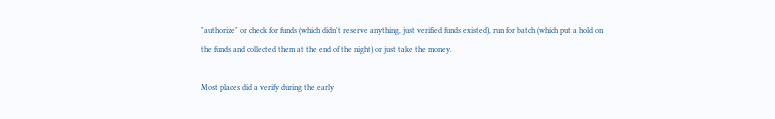"authorize" or check for funds (which didn't reserve anything, just verified funds existed), run for batch (which put a hold on the funds and collected them at the end of the night) or just take the money.

Most places did a verify during the early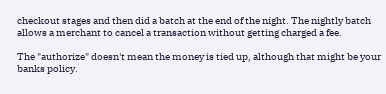checkout stages and then did a batch at the end of the night. The nightly batch allows a merchant to cancel a transaction without getting charged a fee.

The "authorize" doesn't mean the money is tied up, although that might be your banks policy.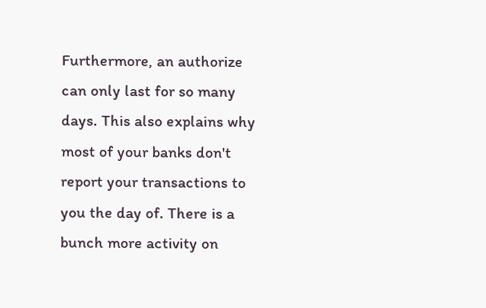Furthermore, an authorize can only last for so many days. This also explains why most of your banks don't report your transactions to you the day of. There is a bunch more activity on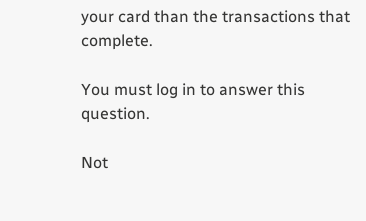your card than the transactions that complete.

You must log in to answer this question.

Not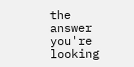the answer you're looking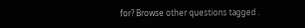for? Browse other questions tagged .